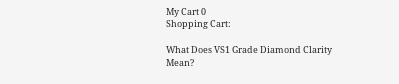My Cart 0
Shopping Cart:

What Does VS1 Grade Diamond Clarity Mean?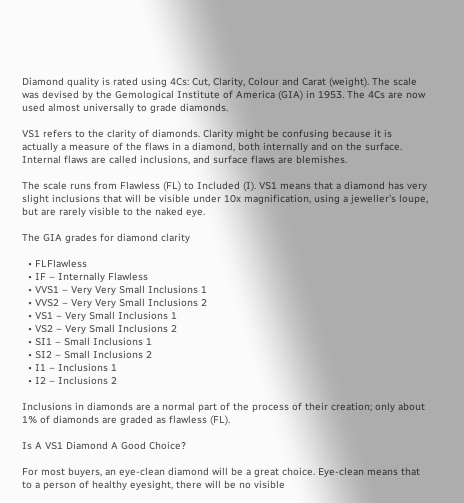Diamond quality is rated using 4Cs: Cut, Clarity, Colour and Carat (weight). The scale was devised by the Gemological Institute of America (GIA) in 1953. The 4Cs are now used almost universally to grade diamonds.

VS1 refers to the clarity of diamonds. Clarity might be confusing because it is actually a measure of the flaws in a diamond, both internally and on the surface. Internal flaws are called inclusions, and surface flaws are blemishes.

The scale runs from Flawless (FL) to Included (I). VS1 means that a diamond has very slight inclusions that will be visible under 10x magnification, using a jeweller’s loupe, but are rarely visible to the naked eye.

The GIA grades for diamond clarity

  • FLFlawless
  • IF – Internally Flawless
  • VVS1 – Very Very Small Inclusions 1
  • VVS2 – Very Very Small Inclusions 2
  • VS1 – Very Small Inclusions 1
  • VS2 – Very Small Inclusions 2
  • SI1 – Small Inclusions 1
  • SI2 – Small Inclusions 2
  • I1 – Inclusions 1
  • I2 – Inclusions 2

Inclusions in diamonds are a normal part of the process of their creation; only about 1% of diamonds are graded as flawless (FL).

Is A VS1 Diamond A Good Choice?

For most buyers, an eye-clean diamond will be a great choice. Eye-clean means that to a person of healthy eyesight, there will be no visible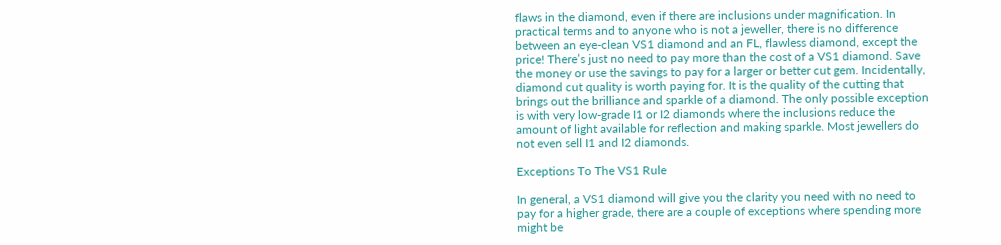flaws in the diamond, even if there are inclusions under magnification. In practical terms and to anyone who is not a jeweller, there is no difference between an eye-clean VS1 diamond and an FL, flawless diamond, except the price! There’s just no need to pay more than the cost of a VS1 diamond. Save the money or use the savings to pay for a larger or better cut gem. Incidentally, diamond cut quality is worth paying for. It is the quality of the cutting that brings out the brilliance and sparkle of a diamond. The only possible exception is with very low-grade I1 or I2 diamonds where the inclusions reduce the amount of light available for reflection and making sparkle. Most jewellers do not even sell I1 and I2 diamonds.

Exceptions To The VS1 Rule

In general, a VS1 diamond will give you the clarity you need with no need to pay for a higher grade, there are a couple of exceptions where spending more might be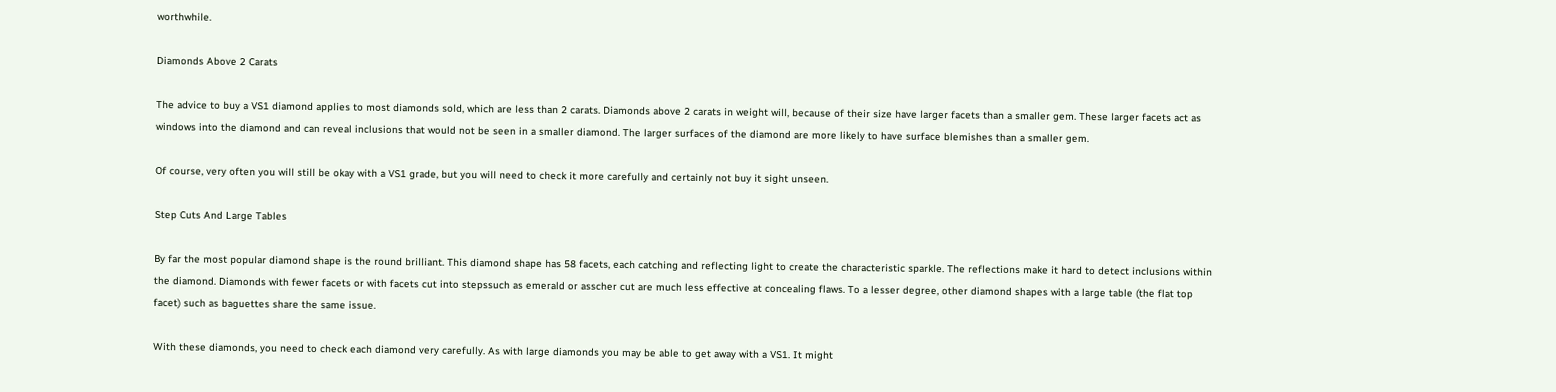worthwhile.

Diamonds Above 2 Carats

The advice to buy a VS1 diamond applies to most diamonds sold, which are less than 2 carats. Diamonds above 2 carats in weight will, because of their size have larger facets than a smaller gem. These larger facets act as windows into the diamond and can reveal inclusions that would not be seen in a smaller diamond. The larger surfaces of the diamond are more likely to have surface blemishes than a smaller gem.

Of course, very often you will still be okay with a VS1 grade, but you will need to check it more carefully and certainly not buy it sight unseen.

Step Cuts And Large Tables

By far the most popular diamond shape is the round brilliant. This diamond shape has 58 facets, each catching and reflecting light to create the characteristic sparkle. The reflections make it hard to detect inclusions within the diamond. Diamonds with fewer facets or with facets cut into stepssuch as emerald or asscher cut are much less effective at concealing flaws. To a lesser degree, other diamond shapes with a large table (the flat top facet) such as baguettes share the same issue.

With these diamonds, you need to check each diamond very carefully. As with large diamonds you may be able to get away with a VS1. It might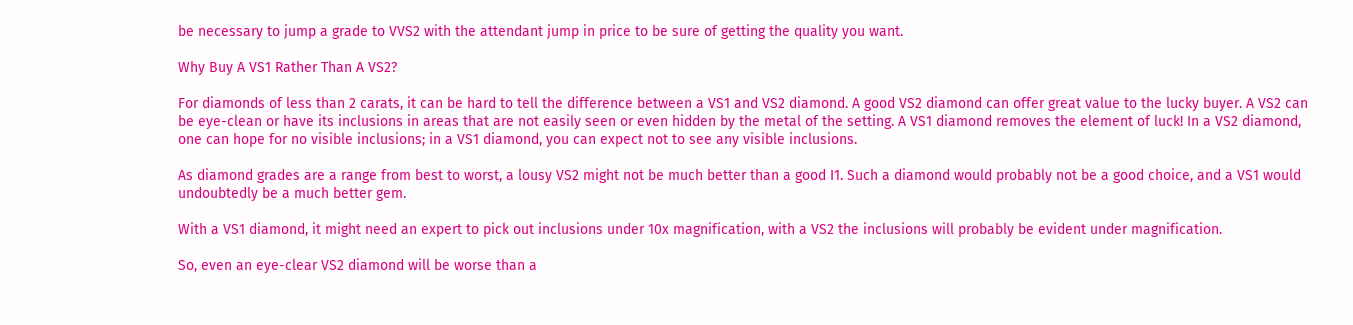be necessary to jump a grade to VVS2 with the attendant jump in price to be sure of getting the quality you want.

Why Buy A VS1 Rather Than A VS2?

For diamonds of less than 2 carats, it can be hard to tell the difference between a VS1 and VS2 diamond. A good VS2 diamond can offer great value to the lucky buyer. A VS2 can be eye-clean or have its inclusions in areas that are not easily seen or even hidden by the metal of the setting. A VS1 diamond removes the element of luck! In a VS2 diamond, one can hope for no visible inclusions; in a VS1 diamond, you can expect not to see any visible inclusions.

As diamond grades are a range from best to worst, a lousy VS2 might not be much better than a good I1. Such a diamond would probably not be a good choice, and a VS1 would undoubtedly be a much better gem.

With a VS1 diamond, it might need an expert to pick out inclusions under 10x magnification, with a VS2 the inclusions will probably be evident under magnification.

So, even an eye-clear VS2 diamond will be worse than a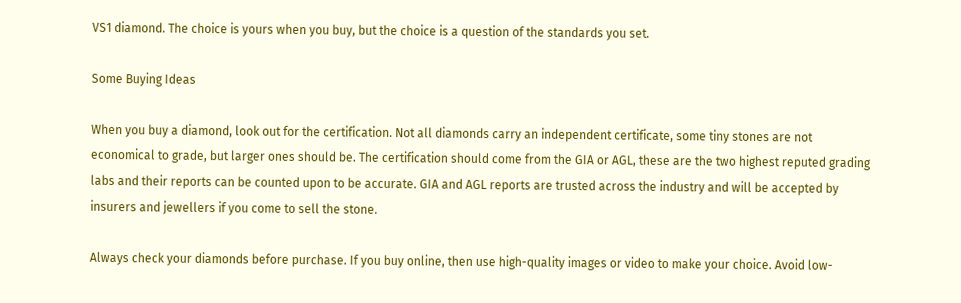VS1 diamond. The choice is yours when you buy, but the choice is a question of the standards you set.

Some Buying Ideas

When you buy a diamond, look out for the certification. Not all diamonds carry an independent certificate, some tiny stones are not economical to grade, but larger ones should be. The certification should come from the GIA or AGL, these are the two highest reputed grading labs and their reports can be counted upon to be accurate. GIA and AGL reports are trusted across the industry and will be accepted by insurers and jewellers if you come to sell the stone.

Always check your diamonds before purchase. If you buy online, then use high-quality images or video to make your choice. Avoid low-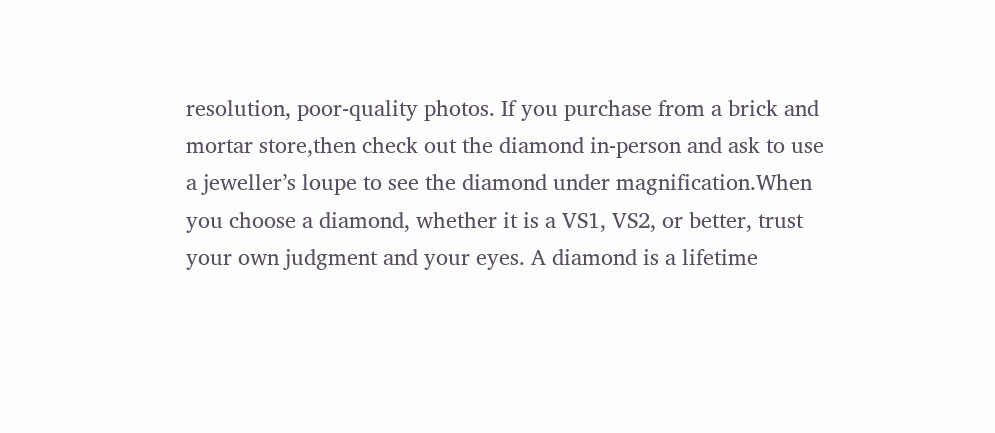resolution, poor-quality photos. If you purchase from a brick and mortar store,then check out the diamond in-person and ask to use a jeweller’s loupe to see the diamond under magnification.When you choose a diamond, whether it is a VS1, VS2, or better, trust your own judgment and your eyes. A diamond is a lifetime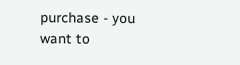purchase - you want to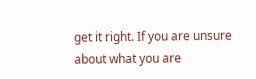get it right. If you are unsure about what you are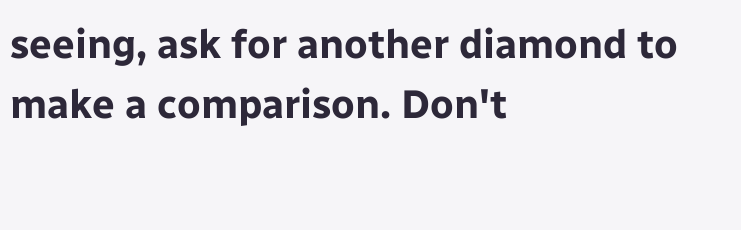seeing, ask for another diamond to make a comparison. Don't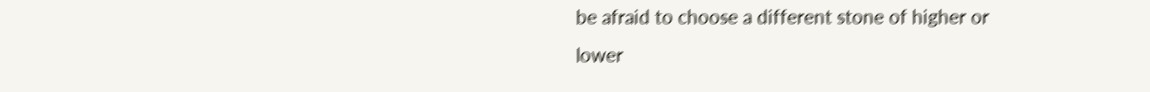be afraid to choose a different stone of higher or lower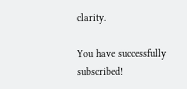clarity.

You have successfully subscribed!